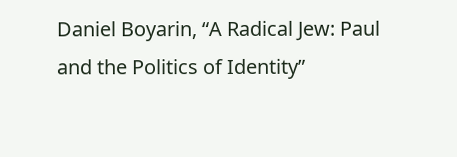Daniel Boyarin, “A Radical Jew: Paul and the Politics of Identity”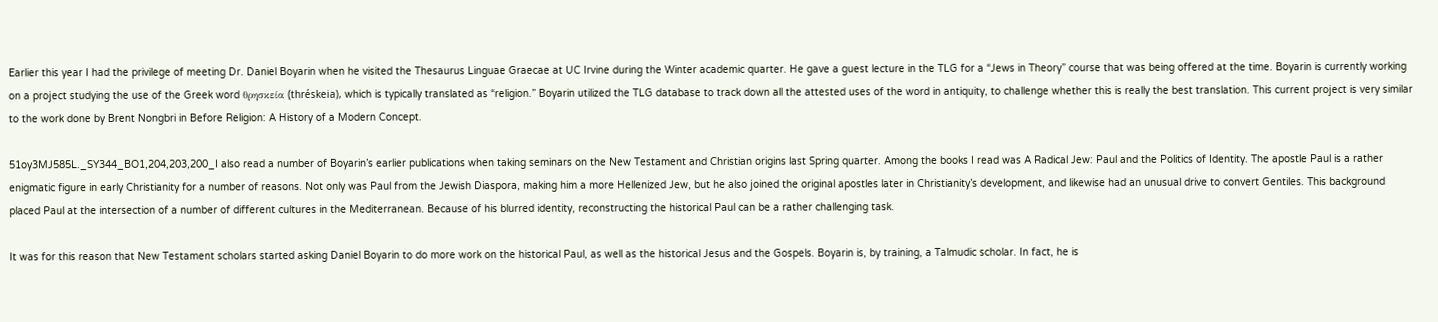Earlier this year I had the privilege of meeting Dr. Daniel Boyarin when he visited the Thesaurus Linguae Graecae at UC Irvine during the Winter academic quarter. He gave a guest lecture in the TLG for a “Jews in Theory” course that was being offered at the time. Boyarin is currently working on a project studying the use of the Greek word θρησκεία (thréskeia), which is typically translated as “religion.” Boyarin utilized the TLG database to track down all the attested uses of the word in antiquity, to challenge whether this is really the best translation. This current project is very similar to the work done by Brent Nongbri in Before Religion: A History of a Modern Concept.

51oy3MJ585L._SY344_BO1,204,203,200_I also read a number of Boyarin’s earlier publications when taking seminars on the New Testament and Christian origins last Spring quarter. Among the books I read was A Radical Jew: Paul and the Politics of Identity. The apostle Paul is a rather enigmatic figure in early Christianity for a number of reasons. Not only was Paul from the Jewish Diaspora, making him a more Hellenized Jew, but he also joined the original apostles later in Christianity’s development, and likewise had an unusual drive to convert Gentiles. This background placed Paul at the intersection of a number of different cultures in the Mediterranean. Because of his blurred identity, reconstructing the historical Paul can be a rather challenging task.

It was for this reason that New Testament scholars started asking Daniel Boyarin to do more work on the historical Paul, as well as the historical Jesus and the Gospels. Boyarin is, by training, a Talmudic scholar. In fact, he is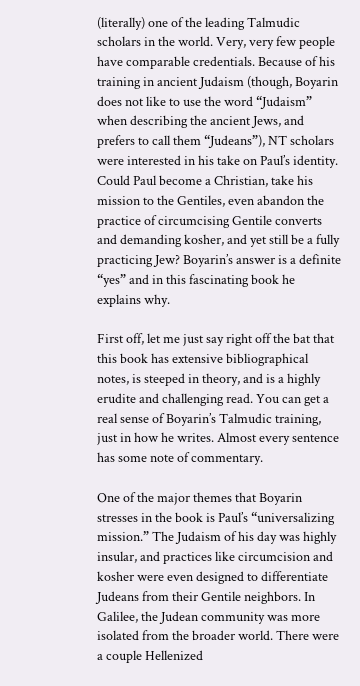(literally) one of the leading Talmudic scholars in the world. Very, very few people have comparable credentials. Because of his training in ancient Judaism (though, Boyarin does not like to use the word “Judaism” when describing the ancient Jews, and prefers to call them “Judeans”), NT scholars were interested in his take on Paul’s identity. Could Paul become a Christian, take his mission to the Gentiles, even abandon the practice of circumcising Gentile converts and demanding kosher, and yet still be a fully practicing Jew? Boyarin’s answer is a definite “yes” and in this fascinating book he explains why.

First off, let me just say right off the bat that this book has extensive bibliographical notes, is steeped in theory, and is a highly erudite and challenging read. You can get a real sense of Boyarin’s Talmudic training, just in how he writes. Almost every sentence has some note of commentary.

One of the major themes that Boyarin stresses in the book is Paul’s “universalizing mission.” The Judaism of his day was highly insular, and practices like circumcision and kosher were even designed to differentiate Judeans from their Gentile neighbors. In Galilee, the Judean community was more isolated from the broader world. There were a couple Hellenized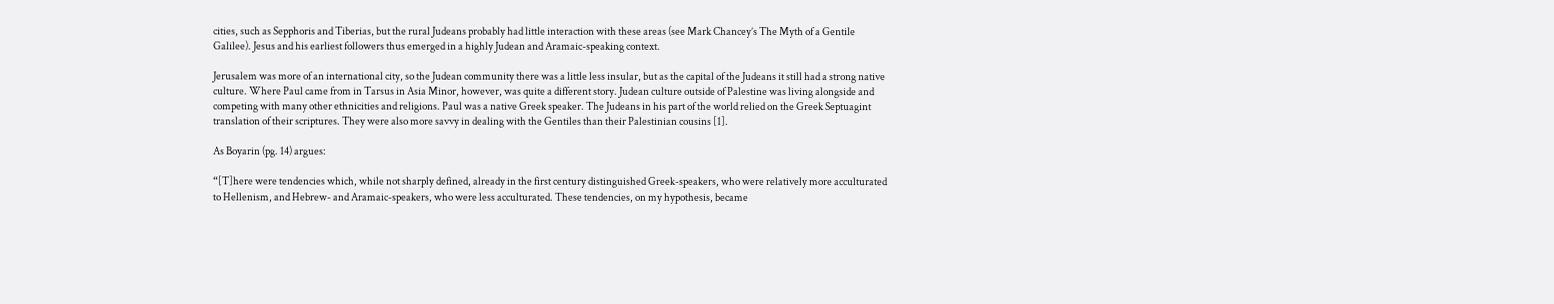cities, such as Sepphoris and Tiberias, but the rural Judeans probably had little interaction with these areas (see Mark Chancey’s The Myth of a Gentile Galilee). Jesus and his earliest followers thus emerged in a highly Judean and Aramaic-speaking context.

Jerusalem was more of an international city, so the Judean community there was a little less insular, but as the capital of the Judeans it still had a strong native culture. Where Paul came from in Tarsus in Asia Minor, however, was quite a different story. Judean culture outside of Palestine was living alongside and competing with many other ethnicities and religions. Paul was a native Greek speaker. The Judeans in his part of the world relied on the Greek Septuagint translation of their scriptures. They were also more savvy in dealing with the Gentiles than their Palestinian cousins [1].

As Boyarin (pg. 14) argues:

“[T]here were tendencies which, while not sharply defined, already in the first century distinguished Greek-speakers, who were relatively more acculturated to Hellenism, and Hebrew- and Aramaic-speakers, who were less acculturated. These tendencies, on my hypothesis, became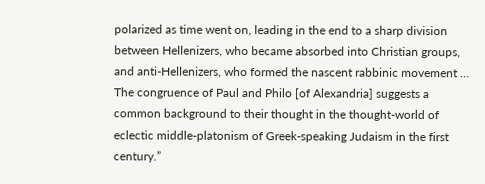polarized as time went on, leading in the end to a sharp division between Hellenizers, who became absorbed into Christian groups, and anti-Hellenizers, who formed the nascent rabbinic movement … The congruence of Paul and Philo [of Alexandria] suggests a common background to their thought in the thought-world of eclectic middle-platonism of Greek-speaking Judaism in the first century.”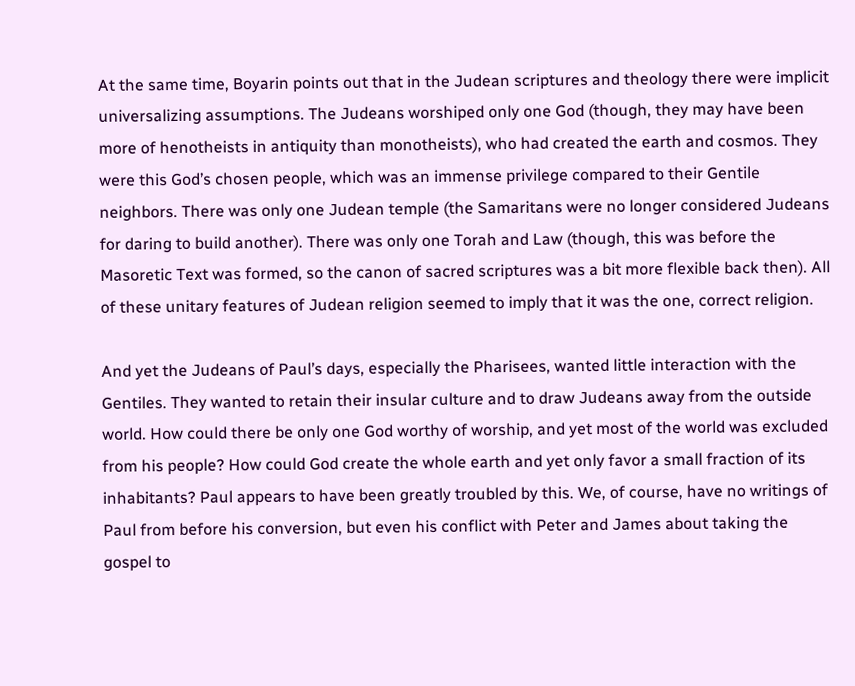At the same time, Boyarin points out that in the Judean scriptures and theology there were implicit universalizing assumptions. The Judeans worshiped only one God (though, they may have been more of henotheists in antiquity than monotheists), who had created the earth and cosmos. They were this God’s chosen people, which was an immense privilege compared to their Gentile neighbors. There was only one Judean temple (the Samaritans were no longer considered Judeans for daring to build another). There was only one Torah and Law (though, this was before the Masoretic Text was formed, so the canon of sacred scriptures was a bit more flexible back then). All of these unitary features of Judean religion seemed to imply that it was the one, correct religion.

And yet the Judeans of Paul’s days, especially the Pharisees, wanted little interaction with the Gentiles. They wanted to retain their insular culture and to draw Judeans away from the outside world. How could there be only one God worthy of worship, and yet most of the world was excluded from his people? How could God create the whole earth and yet only favor a small fraction of its inhabitants? Paul appears to have been greatly troubled by this. We, of course, have no writings of Paul from before his conversion, but even his conflict with Peter and James about taking the gospel to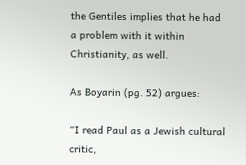the Gentiles implies that he had a problem with it within Christianity, as well.

As Boyarin (pg. 52) argues:

“I read Paul as a Jewish cultural critic,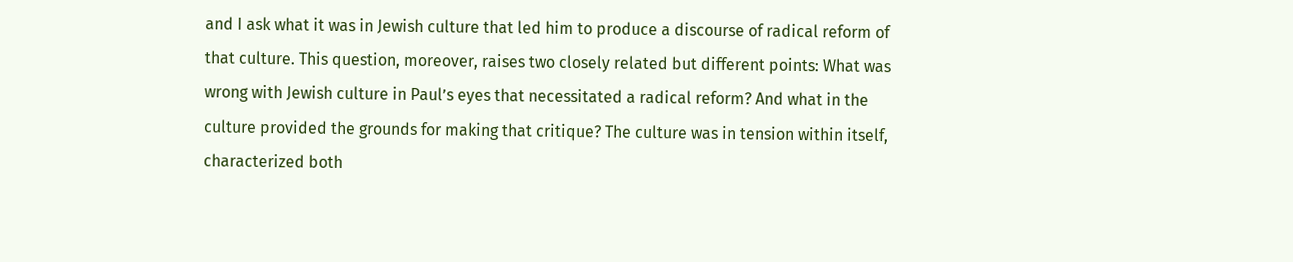and I ask what it was in Jewish culture that led him to produce a discourse of radical reform of that culture. This question, moreover, raises two closely related but different points: What was wrong with Jewish culture in Paul’s eyes that necessitated a radical reform? And what in the culture provided the grounds for making that critique? The culture was in tension within itself, characterized both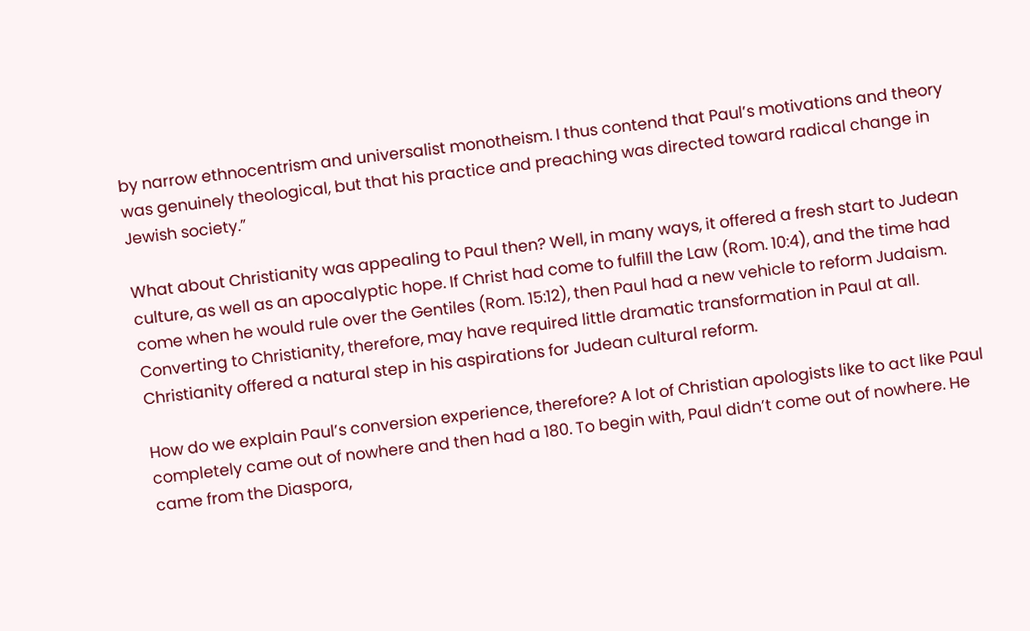by narrow ethnocentrism and universalist monotheism. I thus contend that Paul’s motivations and theory was genuinely theological, but that his practice and preaching was directed toward radical change in Jewish society.”

What about Christianity was appealing to Paul then? Well, in many ways, it offered a fresh start to Judean culture, as well as an apocalyptic hope. If Christ had come to fulfill the Law (Rom. 10:4), and the time had come when he would rule over the Gentiles (Rom. 15:12), then Paul had a new vehicle to reform Judaism. Converting to Christianity, therefore, may have required little dramatic transformation in Paul at all. Christianity offered a natural step in his aspirations for Judean cultural reform.

How do we explain Paul’s conversion experience, therefore? A lot of Christian apologists like to act like Paul completely came out of nowhere and then had a 180. To begin with, Paul didn’t come out of nowhere. He came from the Diaspora,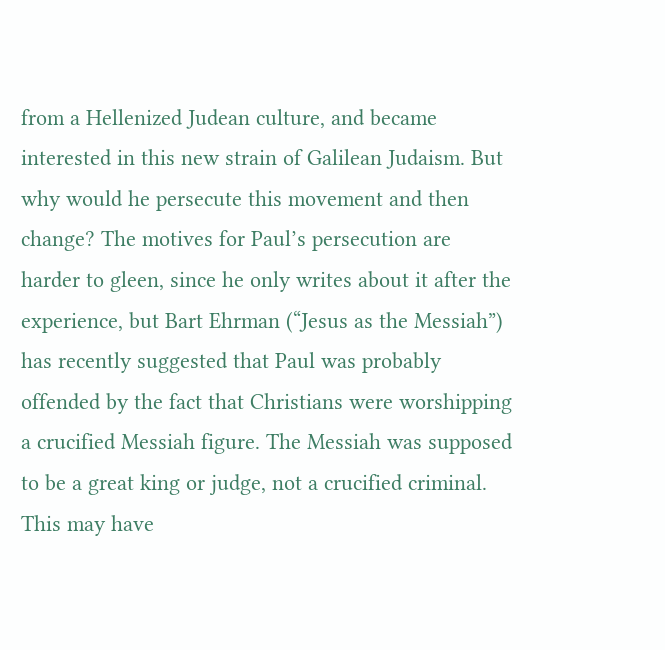from a Hellenized Judean culture, and became interested in this new strain of Galilean Judaism. But why would he persecute this movement and then change? The motives for Paul’s persecution are harder to gleen, since he only writes about it after the experience, but Bart Ehrman (“Jesus as the Messiah”) has recently suggested that Paul was probably offended by the fact that Christians were worshipping a crucified Messiah figure. The Messiah was supposed to be a great king or judge, not a crucified criminal. This may have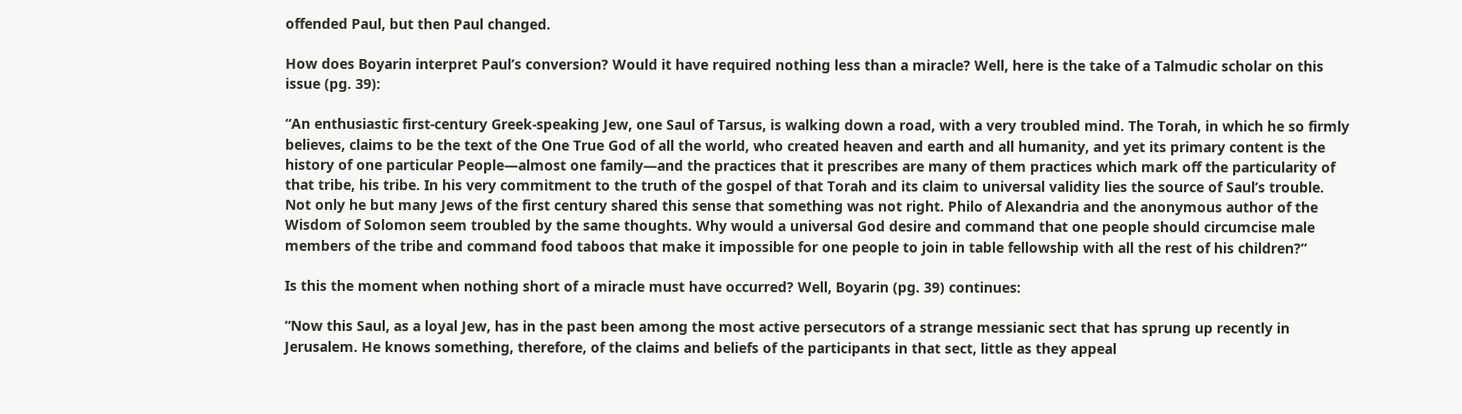offended Paul, but then Paul changed.

How does Boyarin interpret Paul’s conversion? Would it have required nothing less than a miracle? Well, here is the take of a Talmudic scholar on this issue (pg. 39):

“An enthusiastic first-century Greek-speaking Jew, one Saul of Tarsus, is walking down a road, with a very troubled mind. The Torah, in which he so firmly believes, claims to be the text of the One True God of all the world, who created heaven and earth and all humanity, and yet its primary content is the history of one particular People—almost one family—and the practices that it prescribes are many of them practices which mark off the particularity of that tribe, his tribe. In his very commitment to the truth of the gospel of that Torah and its claim to universal validity lies the source of Saul’s trouble. Not only he but many Jews of the first century shared this sense that something was not right. Philo of Alexandria and the anonymous author of the Wisdom of Solomon seem troubled by the same thoughts. Why would a universal God desire and command that one people should circumcise male members of the tribe and command food taboos that make it impossible for one people to join in table fellowship with all the rest of his children?”

Is this the moment when nothing short of a miracle must have occurred? Well, Boyarin (pg. 39) continues:

“Now this Saul, as a loyal Jew, has in the past been among the most active persecutors of a strange messianic sect that has sprung up recently in Jerusalem. He knows something, therefore, of the claims and beliefs of the participants in that sect, little as they appeal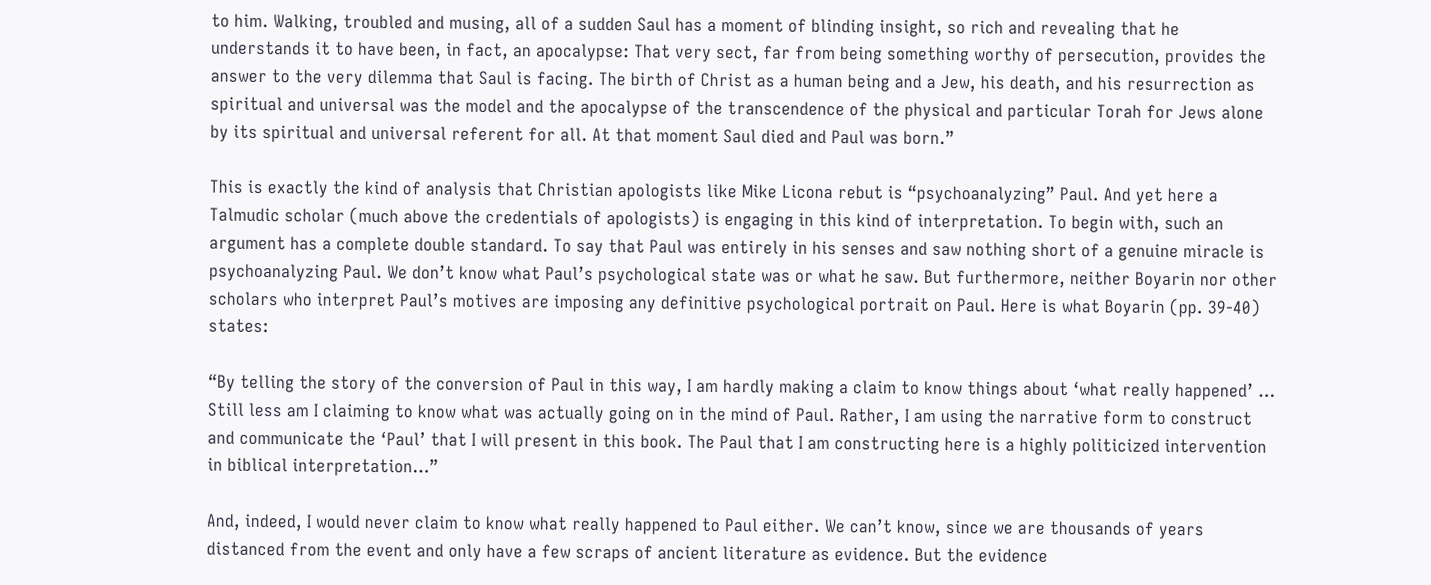to him. Walking, troubled and musing, all of a sudden Saul has a moment of blinding insight, so rich and revealing that he understands it to have been, in fact, an apocalypse: That very sect, far from being something worthy of persecution, provides the answer to the very dilemma that Saul is facing. The birth of Christ as a human being and a Jew, his death, and his resurrection as spiritual and universal was the model and the apocalypse of the transcendence of the physical and particular Torah for Jews alone by its spiritual and universal referent for all. At that moment Saul died and Paul was born.”

This is exactly the kind of analysis that Christian apologists like Mike Licona rebut is “psychoanalyzing” Paul. And yet here a Talmudic scholar (much above the credentials of apologists) is engaging in this kind of interpretation. To begin with, such an argument has a complete double standard. To say that Paul was entirely in his senses and saw nothing short of a genuine miracle is psychoanalyzing Paul. We don’t know what Paul’s psychological state was or what he saw. But furthermore, neither Boyarin nor other scholars who interpret Paul’s motives are imposing any definitive psychological portrait on Paul. Here is what Boyarin (pp. 39-40) states:

“By telling the story of the conversion of Paul in this way, I am hardly making a claim to know things about ‘what really happened’ … Still less am I claiming to know what was actually going on in the mind of Paul. Rather, I am using the narrative form to construct and communicate the ‘Paul’ that I will present in this book. The Paul that I am constructing here is a highly politicized intervention in biblical interpretation…”

And, indeed, I would never claim to know what really happened to Paul either. We can’t know, since we are thousands of years distanced from the event and only have a few scraps of ancient literature as evidence. But the evidence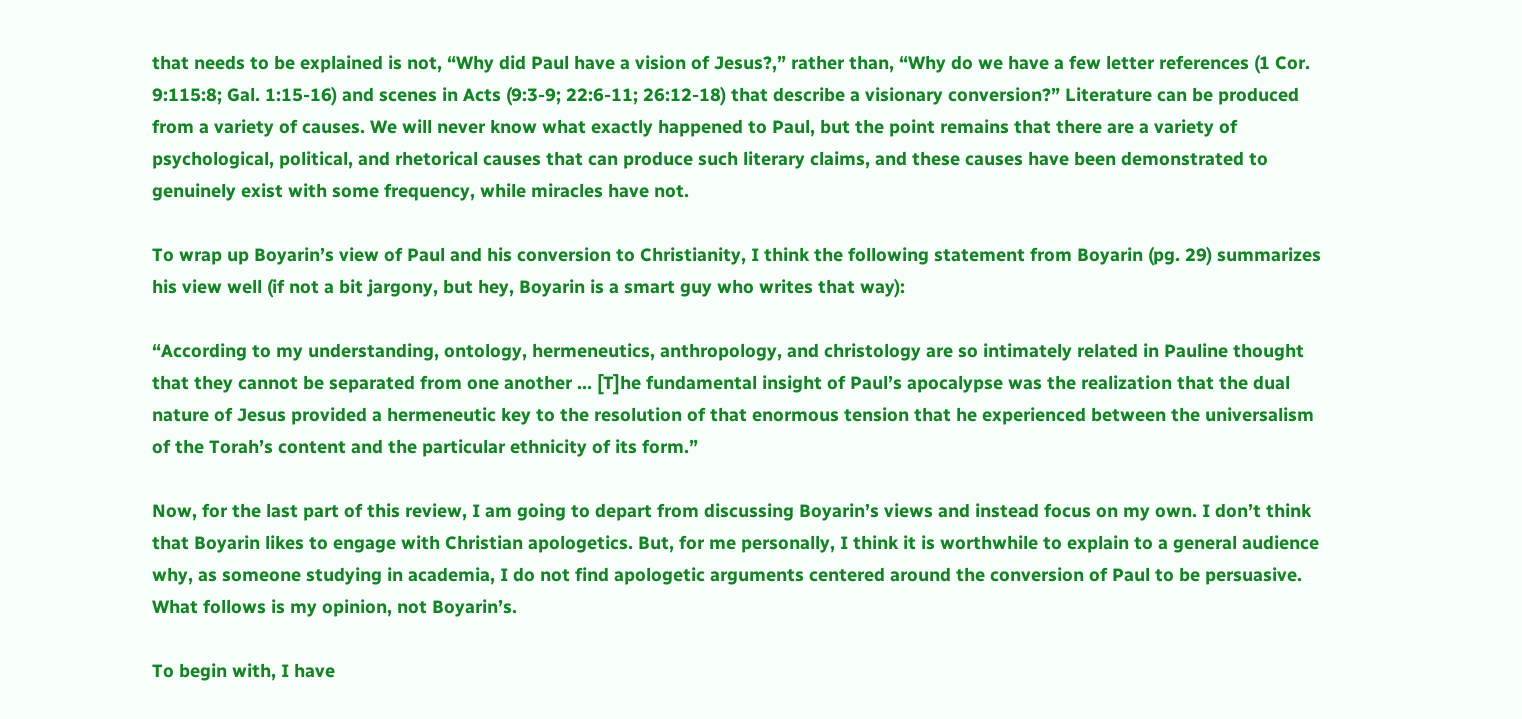that needs to be explained is not, “Why did Paul have a vision of Jesus?,” rather than, “Why do we have a few letter references (1 Cor. 9:115:8; Gal. 1:15-16) and scenes in Acts (9:3-9; 22:6-11; 26:12-18) that describe a visionary conversion?” Literature can be produced from a variety of causes. We will never know what exactly happened to Paul, but the point remains that there are a variety of psychological, political, and rhetorical causes that can produce such literary claims, and these causes have been demonstrated to genuinely exist with some frequency, while miracles have not.

To wrap up Boyarin’s view of Paul and his conversion to Christianity, I think the following statement from Boyarin (pg. 29) summarizes his view well (if not a bit jargony, but hey, Boyarin is a smart guy who writes that way):

“According to my understanding, ontology, hermeneutics, anthropology, and christology are so intimately related in Pauline thought that they cannot be separated from one another … [T]he fundamental insight of Paul’s apocalypse was the realization that the dual nature of Jesus provided a hermeneutic key to the resolution of that enormous tension that he experienced between the universalism of the Torah’s content and the particular ethnicity of its form.”

Now, for the last part of this review, I am going to depart from discussing Boyarin’s views and instead focus on my own. I don’t think that Boyarin likes to engage with Christian apologetics. But, for me personally, I think it is worthwhile to explain to a general audience why, as someone studying in academia, I do not find apologetic arguments centered around the conversion of Paul to be persuasive. What follows is my opinion, not Boyarin’s.

To begin with, I have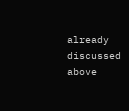already discussed above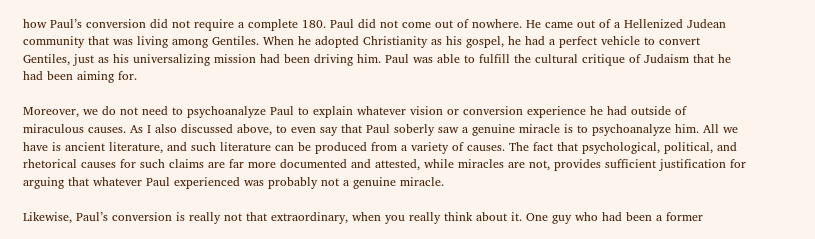how Paul’s conversion did not require a complete 180. Paul did not come out of nowhere. He came out of a Hellenized Judean community that was living among Gentiles. When he adopted Christianity as his gospel, he had a perfect vehicle to convert Gentiles, just as his universalizing mission had been driving him. Paul was able to fulfill the cultural critique of Judaism that he had been aiming for.

Moreover, we do not need to psychoanalyze Paul to explain whatever vision or conversion experience he had outside of miraculous causes. As I also discussed above, to even say that Paul soberly saw a genuine miracle is to psychoanalyze him. All we have is ancient literature, and such literature can be produced from a variety of causes. The fact that psychological, political, and rhetorical causes for such claims are far more documented and attested, while miracles are not, provides sufficient justification for arguing that whatever Paul experienced was probably not a genuine miracle.

Likewise, Paul’s conversion is really not that extraordinary, when you really think about it. One guy who had been a former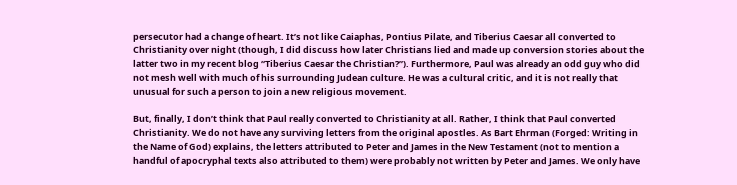persecutor had a change of heart. It’s not like Caiaphas, Pontius Pilate, and Tiberius Caesar all converted to Christianity over night (though, I did discuss how later Christians lied and made up conversion stories about the latter two in my recent blog “Tiberius Caesar the Christian?”). Furthermore, Paul was already an odd guy who did not mesh well with much of his surrounding Judean culture. He was a cultural critic, and it is not really that unusual for such a person to join a new religious movement.

But, finally, I don’t think that Paul really converted to Christianity at all. Rather, I think that Paul converted Christianity. We do not have any surviving letters from the original apostles. As Bart Ehrman (Forged: Writing in the Name of God) explains, the letters attributed to Peter and James in the New Testament (not to mention a handful of apocryphal texts also attributed to them) were probably not written by Peter and James. We only have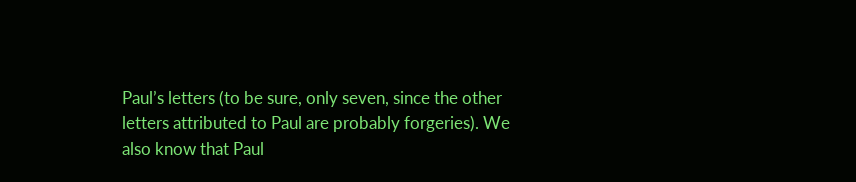Paul’s letters (to be sure, only seven, since the other letters attributed to Paul are probably forgeries). We also know that Paul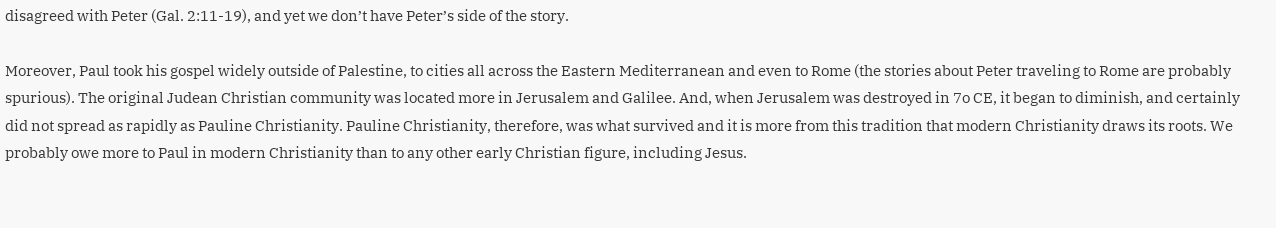disagreed with Peter (Gal. 2:11-19), and yet we don’t have Peter’s side of the story.

Moreover, Paul took his gospel widely outside of Palestine, to cities all across the Eastern Mediterranean and even to Rome (the stories about Peter traveling to Rome are probably spurious). The original Judean Christian community was located more in Jerusalem and Galilee. And, when Jerusalem was destroyed in 7o CE, it began to diminish, and certainly did not spread as rapidly as Pauline Christianity. Pauline Christianity, therefore, was what survived and it is more from this tradition that modern Christianity draws its roots. We probably owe more to Paul in modern Christianity than to any other early Christian figure, including Jesus.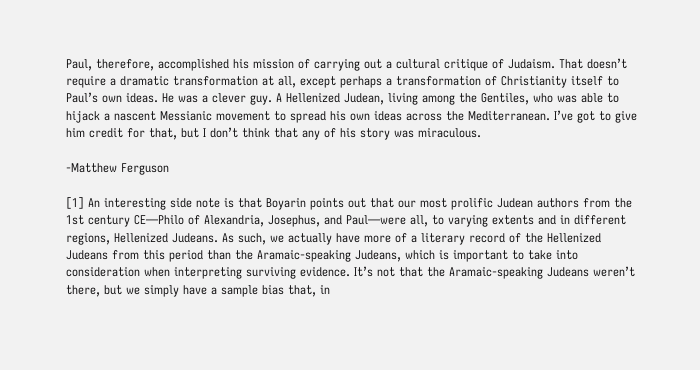Paul, therefore, accomplished his mission of carrying out a cultural critique of Judaism. That doesn’t require a dramatic transformation at all, except perhaps a transformation of Christianity itself to Paul’s own ideas. He was a clever guy. A Hellenized Judean, living among the Gentiles, who was able to hijack a nascent Messianic movement to spread his own ideas across the Mediterranean. I’ve got to give him credit for that, but I don’t think that any of his story was miraculous.

-Matthew Ferguson

[1] An interesting side note is that Boyarin points out that our most prolific Judean authors from the 1st century CE—Philo of Alexandria, Josephus, and Paul—were all, to varying extents and in different regions, Hellenized Judeans. As such, we actually have more of a literary record of the Hellenized Judeans from this period than the Aramaic-speaking Judeans, which is important to take into consideration when interpreting surviving evidence. It’s not that the Aramaic-speaking Judeans weren’t there, but we simply have a sample bias that, in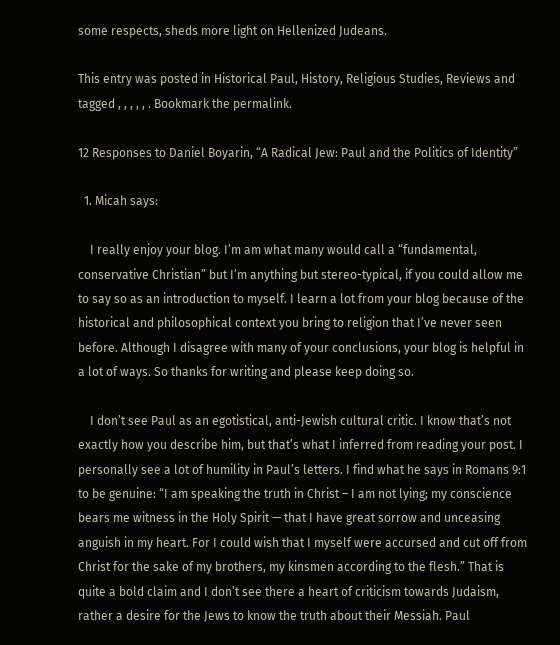some respects, sheds more light on Hellenized Judeans.

This entry was posted in Historical Paul, History, Religious Studies, Reviews and tagged , , , , , . Bookmark the permalink.

12 Responses to Daniel Boyarin, “A Radical Jew: Paul and the Politics of Identity”

  1. Micah says:

    I really enjoy your blog. I’m am what many would call a “fundamental, conservative Christian” but I’m anything but stereo-typical, if you could allow me to say so as an introduction to myself. I learn a lot from your blog because of the historical and philosophical context you bring to religion that I’ve never seen before. Although I disagree with many of your conclusions, your blog is helpful in a lot of ways. So thanks for writing and please keep doing so.

    I don’t see Paul as an egotistical, anti-Jewish cultural critic. I know that’s not exactly how you describe him, but that’s what I inferred from reading your post. I personally see a lot of humility in Paul’s letters. I find what he says in Romans 9:1 to be genuine: “I am speaking the truth in Christ – I am not lying; my conscience bears me witness in the Holy Spirit — that I have great sorrow and unceasing anguish in my heart. For I could wish that I myself were accursed and cut off from Christ for the sake of my brothers, my kinsmen according to the flesh.” That is quite a bold claim and I don’t see there a heart of criticism towards Judaism, rather a desire for the Jews to know the truth about their Messiah. Paul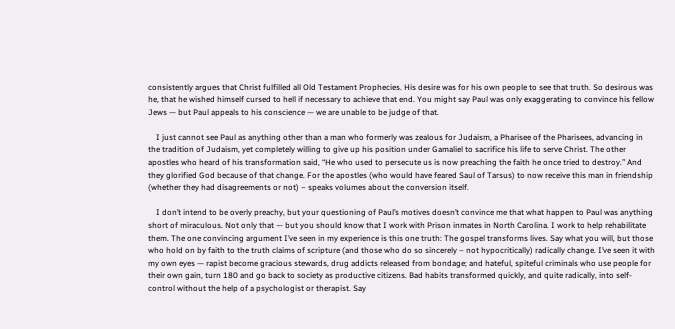consistently argues that Christ fulfilled all Old Testament Prophecies. His desire was for his own people to see that truth. So desirous was he, that he wished himself cursed to hell if necessary to achieve that end. You might say Paul was only exaggerating to convince his fellow Jews — but Paul appeals to his conscience — we are unable to be judge of that.

    I just cannot see Paul as anything other than a man who formerly was zealous for Judaism, a Pharisee of the Pharisees, advancing in the tradition of Judaism, yet completely willing to give up his position under Gamaliel to sacrifice his life to serve Christ. The other apostles who heard of his transformation said, “He who used to persecute us is now preaching the faith he once tried to destroy.” And they glorified God because of that change. For the apostles (who would have feared Saul of Tarsus) to now receive this man in friendship (whether they had disagreements or not) – speaks volumes about the conversion itself.

    I don’t intend to be overly preachy, but your questioning of Paul’s motives doesn’t convince me that what happen to Paul was anything short of miraculous. Not only that — but you should know that I work with Prison inmates in North Carolina. I work to help rehabilitate them. The one convincing argument I’ve seen in my experience is this one truth: The gospel transforms lives. Say what you will, but those who hold on by faith to the truth claims of scripture (and those who do so sincerely – not hypocritically) radically change. I’ve seen it with my own eyes — rapist become gracious stewards, drug addicts released from bondage; and hateful, spiteful criminals who use people for their own gain, turn 180 and go back to society as productive citizens. Bad habits transformed quickly, and quite radically, into self-control without the help of a psychologist or therapist. Say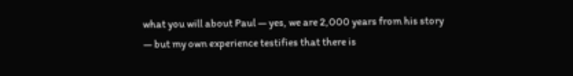what you will about Paul — yes, we are 2,000 years from his story — but my own experience testifies that there is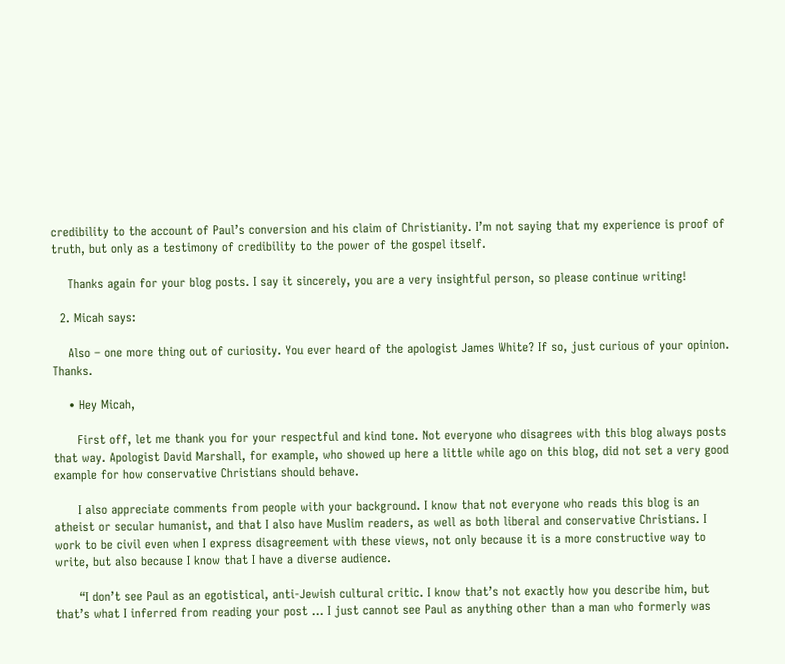credibility to the account of Paul’s conversion and his claim of Christianity. I’m not saying that my experience is proof of truth, but only as a testimony of credibility to the power of the gospel itself.

    Thanks again for your blog posts. I say it sincerely, you are a very insightful person, so please continue writing!

  2. Micah says:

    Also – one more thing out of curiosity. You ever heard of the apologist James White? If so, just curious of your opinion. Thanks.

    • Hey Micah,

      First off, let me thank you for your respectful and kind tone. Not everyone who disagrees with this blog always posts that way. Apologist David Marshall, for example, who showed up here a little while ago on this blog, did not set a very good example for how conservative Christians should behave.

      I also appreciate comments from people with your background. I know that not everyone who reads this blog is an atheist or secular humanist, and that I also have Muslim readers, as well as both liberal and conservative Christians. I work to be civil even when I express disagreement with these views, not only because it is a more constructive way to write, but also because I know that I have a diverse audience.

      “I don’t see Paul as an egotistical, anti-Jewish cultural critic. I know that’s not exactly how you describe him, but that’s what I inferred from reading your post … I just cannot see Paul as anything other than a man who formerly was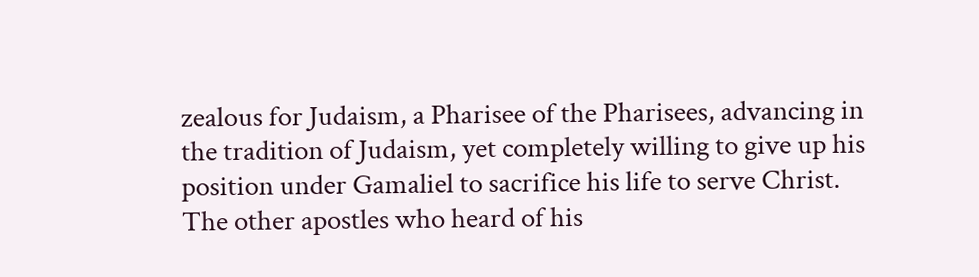zealous for Judaism, a Pharisee of the Pharisees, advancing in the tradition of Judaism, yet completely willing to give up his position under Gamaliel to sacrifice his life to serve Christ. The other apostles who heard of his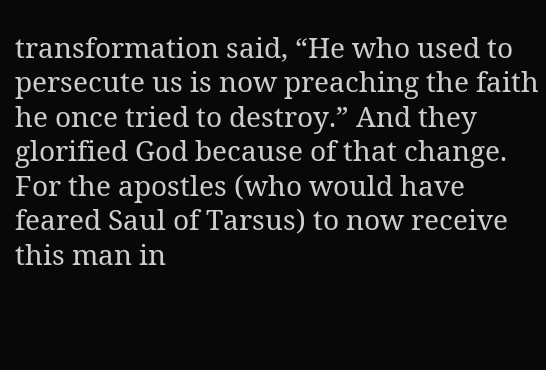transformation said, “He who used to persecute us is now preaching the faith he once tried to destroy.” And they glorified God because of that change. For the apostles (who would have feared Saul of Tarsus) to now receive this man in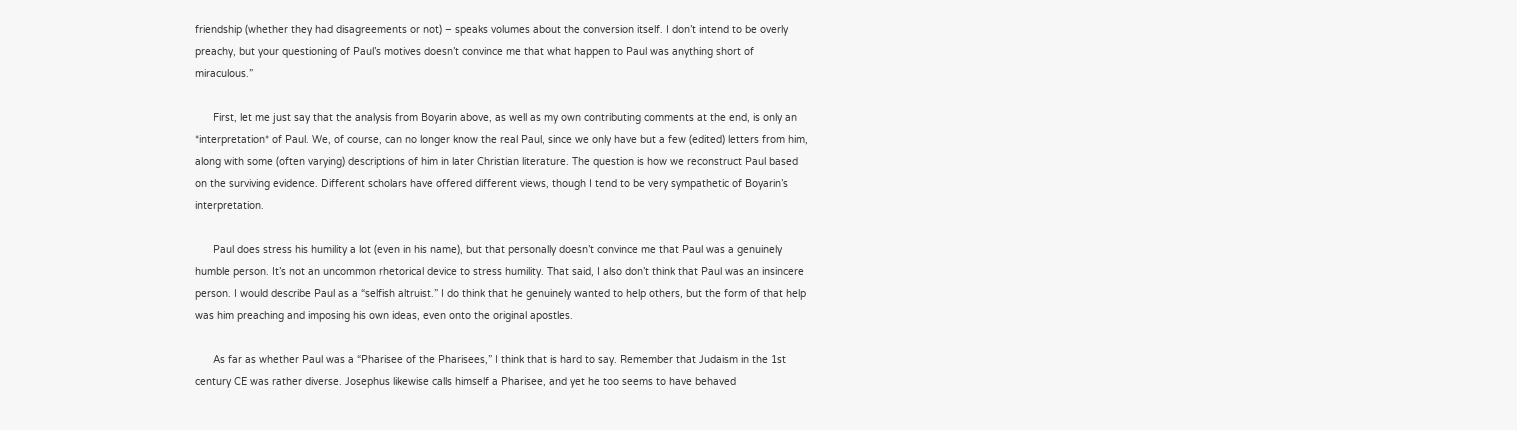friendship (whether they had disagreements or not) – speaks volumes about the conversion itself. I don’t intend to be overly preachy, but your questioning of Paul’s motives doesn’t convince me that what happen to Paul was anything short of miraculous.”

      First, let me just say that the analysis from Boyarin above, as well as my own contributing comments at the end, is only an *interpretation* of Paul. We, of course, can no longer know the real Paul, since we only have but a few (edited) letters from him, along with some (often varying) descriptions of him in later Christian literature. The question is how we reconstruct Paul based on the surviving evidence. Different scholars have offered different views, though I tend to be very sympathetic of Boyarin’s interpretation.

      Paul does stress his humility a lot (even in his name), but that personally doesn’t convince me that Paul was a genuinely humble person. It’s not an uncommon rhetorical device to stress humility. That said, I also don’t think that Paul was an insincere person. I would describe Paul as a “selfish altruist.” I do think that he genuinely wanted to help others, but the form of that help was him preaching and imposing his own ideas, even onto the original apostles.

      As far as whether Paul was a “Pharisee of the Pharisees,” I think that is hard to say. Remember that Judaism in the 1st century CE was rather diverse. Josephus likewise calls himself a Pharisee, and yet he too seems to have behaved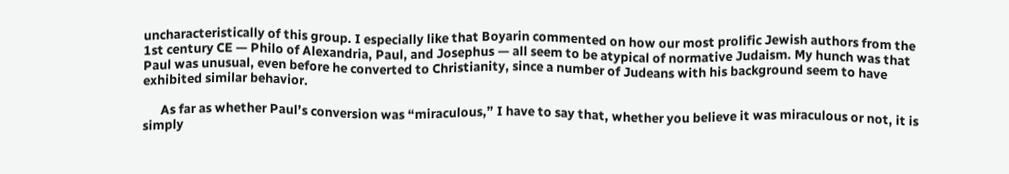uncharacteristically of this group. I especially like that Boyarin commented on how our most prolific Jewish authors from the 1st century CE — Philo of Alexandria, Paul, and Josephus — all seem to be atypical of normative Judaism. My hunch was that Paul was unusual, even before he converted to Christianity, since a number of Judeans with his background seem to have exhibited similar behavior.

      As far as whether Paul’s conversion was “miraculous,” I have to say that, whether you believe it was miraculous or not, it is simply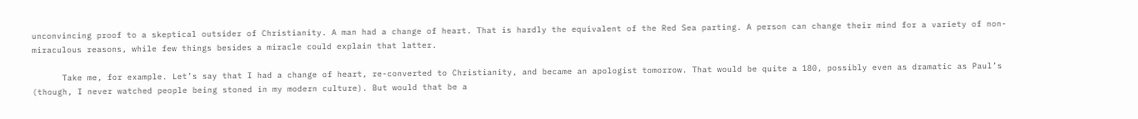unconvincing proof to a skeptical outsider of Christianity. A man had a change of heart. That is hardly the equivalent of the Red Sea parting. A person can change their mind for a variety of non-miraculous reasons, while few things besides a miracle could explain that latter.

      Take me, for example. Let’s say that I had a change of heart, re-converted to Christianity, and became an apologist tomorrow. That would be quite a 180, possibly even as dramatic as Paul’s (though, I never watched people being stoned in my modern culture). But would that be a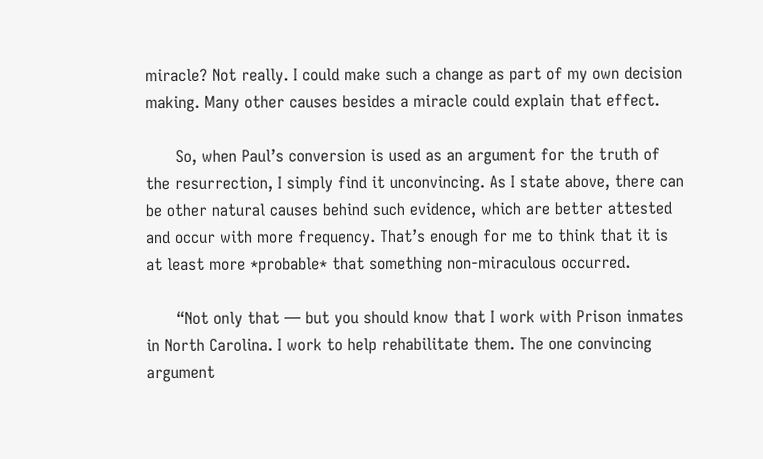miracle? Not really. I could make such a change as part of my own decision making. Many other causes besides a miracle could explain that effect.

      So, when Paul’s conversion is used as an argument for the truth of the resurrection, I simply find it unconvincing. As I state above, there can be other natural causes behind such evidence, which are better attested and occur with more frequency. That’s enough for me to think that it is at least more *probable* that something non-miraculous occurred.

      “Not only that — but you should know that I work with Prison inmates in North Carolina. I work to help rehabilitate them. The one convincing argument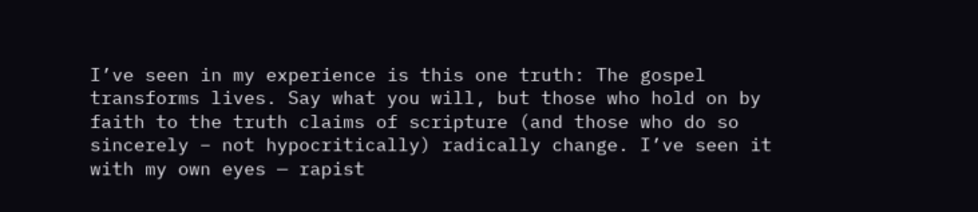I’ve seen in my experience is this one truth: The gospel transforms lives. Say what you will, but those who hold on by faith to the truth claims of scripture (and those who do so sincerely – not hypocritically) radically change. I’ve seen it with my own eyes — rapist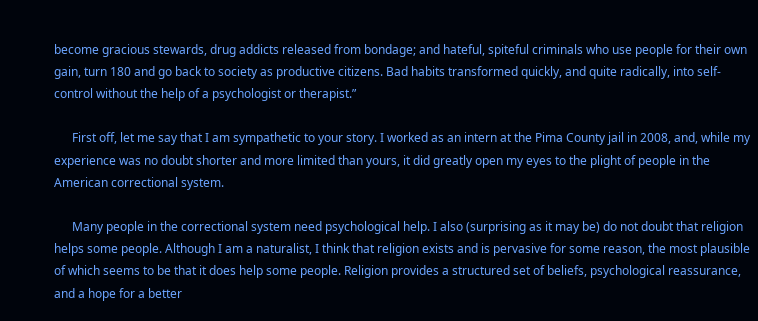become gracious stewards, drug addicts released from bondage; and hateful, spiteful criminals who use people for their own gain, turn 180 and go back to society as productive citizens. Bad habits transformed quickly, and quite radically, into self-control without the help of a psychologist or therapist.”

      First off, let me say that I am sympathetic to your story. I worked as an intern at the Pima County jail in 2008, and, while my experience was no doubt shorter and more limited than yours, it did greatly open my eyes to the plight of people in the American correctional system.

      Many people in the correctional system need psychological help. I also (surprising as it may be) do not doubt that religion helps some people. Although I am a naturalist, I think that religion exists and is pervasive for some reason, the most plausible of which seems to be that it does help some people. Religion provides a structured set of beliefs, psychological reassurance, and a hope for a better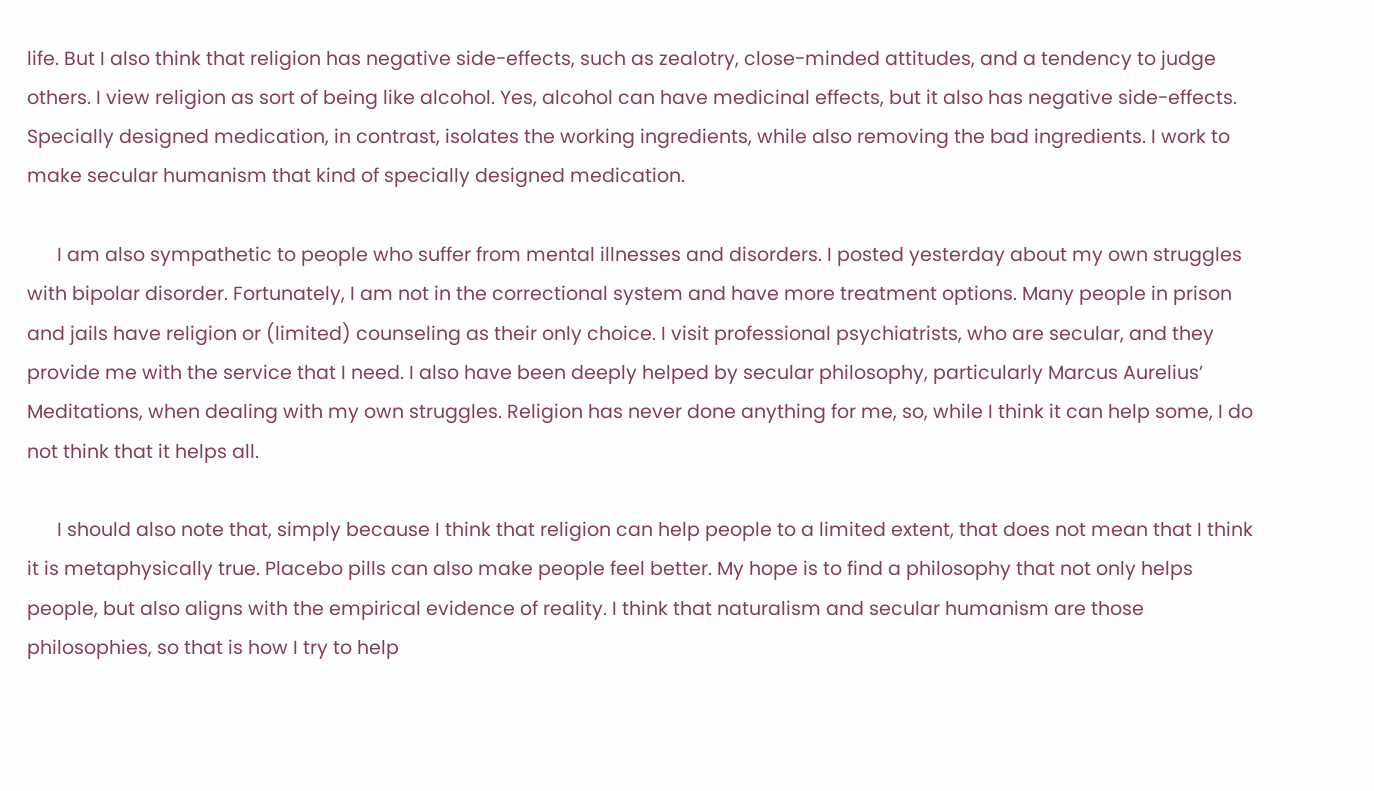life. But I also think that religion has negative side-effects, such as zealotry, close-minded attitudes, and a tendency to judge others. I view religion as sort of being like alcohol. Yes, alcohol can have medicinal effects, but it also has negative side-effects. Specially designed medication, in contrast, isolates the working ingredients, while also removing the bad ingredients. I work to make secular humanism that kind of specially designed medication.

      I am also sympathetic to people who suffer from mental illnesses and disorders. I posted yesterday about my own struggles with bipolar disorder. Fortunately, I am not in the correctional system and have more treatment options. Many people in prison and jails have religion or (limited) counseling as their only choice. I visit professional psychiatrists, who are secular, and they provide me with the service that I need. I also have been deeply helped by secular philosophy, particularly Marcus Aurelius’ Meditations, when dealing with my own struggles. Religion has never done anything for me, so, while I think it can help some, I do not think that it helps all.

      I should also note that, simply because I think that religion can help people to a limited extent, that does not mean that I think it is metaphysically true. Placebo pills can also make people feel better. My hope is to find a philosophy that not only helps people, but also aligns with the empirical evidence of reality. I think that naturalism and secular humanism are those philosophies, so that is how I try to help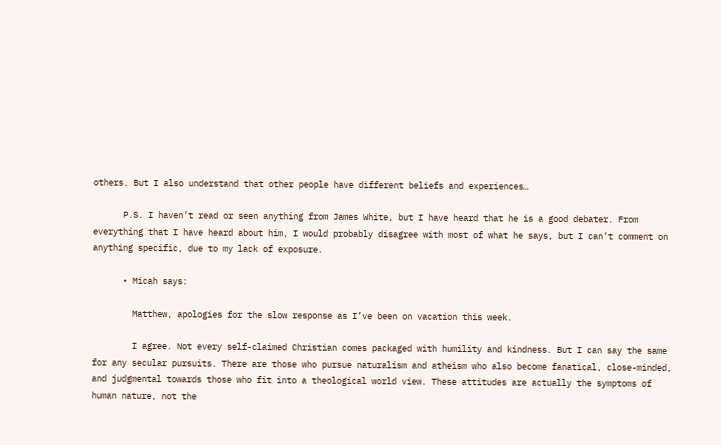others. But I also understand that other people have different beliefs and experiences…

      P.S. I haven’t read or seen anything from James White, but I have heard that he is a good debater. From everything that I have heard about him, I would probably disagree with most of what he says, but I can’t comment on anything specific, due to my lack of exposure.

      • Micah says:

        Matthew, apologies for the slow response as I’ve been on vacation this week.

        I agree. Not every self-claimed Christian comes packaged with humility and kindness. But I can say the same for any secular pursuits. There are those who pursue naturalism and atheism who also become fanatical, close-minded, and judgmental towards those who fit into a theological world view. These attitudes are actually the symptoms of human nature, not the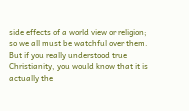side effects of a world view or religion; so we all must be watchful over them. But if you really understood true Christianity, you would know that it is actually the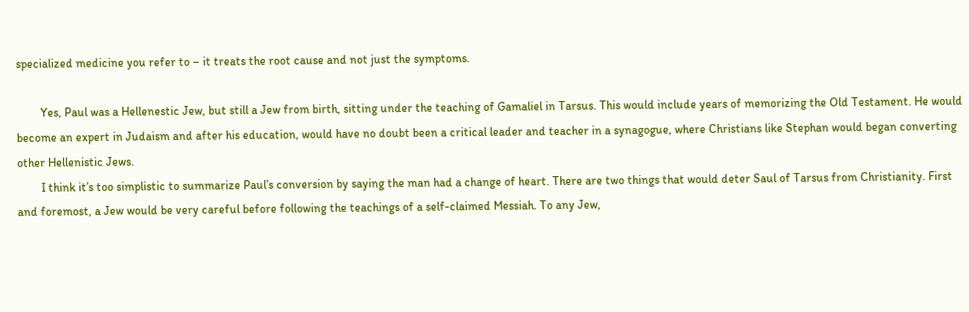specialized medicine you refer to – it treats the root cause and not just the symptoms.

        Yes, Paul was a Hellenestic Jew, but still a Jew from birth, sitting under the teaching of Gamaliel in Tarsus. This would include years of memorizing the Old Testament. He would become an expert in Judaism and after his education, would have no doubt been a critical leader and teacher in a synagogue, where Christians like Stephan would began converting other Hellenistic Jews.
        I think it’s too simplistic to summarize Paul’s conversion by saying the man had a change of heart. There are two things that would deter Saul of Tarsus from Christianity. First and foremost, a Jew would be very careful before following the teachings of a self-claimed Messiah. To any Jew,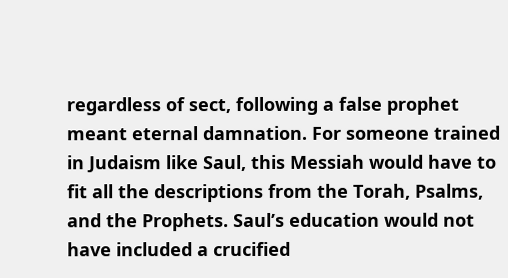regardless of sect, following a false prophet meant eternal damnation. For someone trained in Judaism like Saul, this Messiah would have to fit all the descriptions from the Torah, Psalms, and the Prophets. Saul’s education would not have included a crucified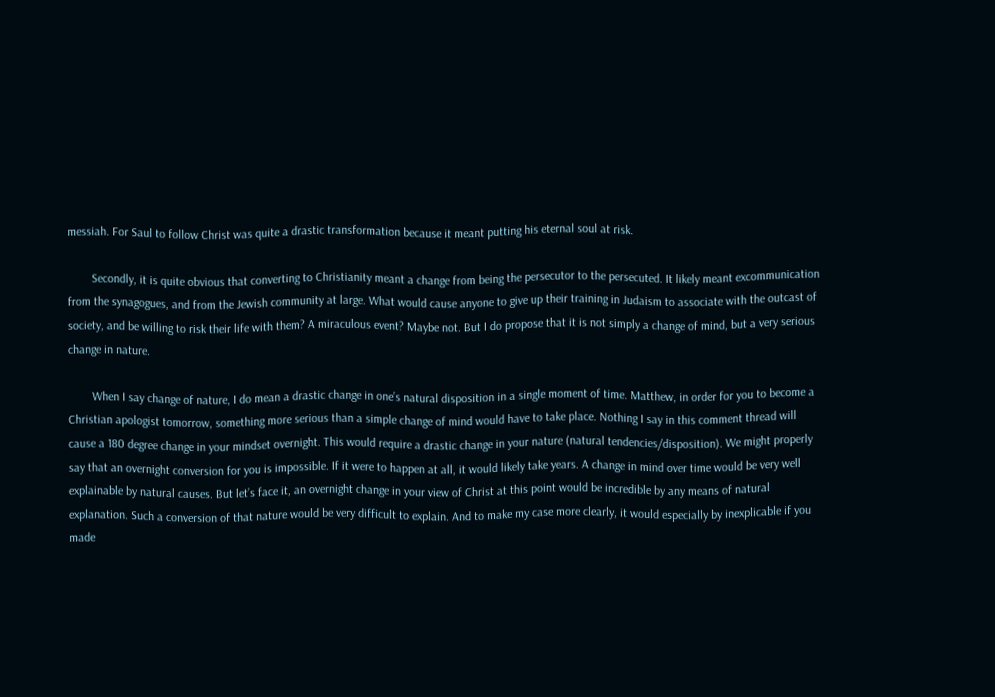messiah. For Saul to follow Christ was quite a drastic transformation because it meant putting his eternal soul at risk.

        Secondly, it is quite obvious that converting to Christianity meant a change from being the persecutor to the persecuted. It likely meant excommunication from the synagogues, and from the Jewish community at large. What would cause anyone to give up their training in Judaism to associate with the outcast of society, and be willing to risk their life with them? A miraculous event? Maybe not. But I do propose that it is not simply a change of mind, but a very serious change in nature.

        When I say change of nature, I do mean a drastic change in one’s natural disposition in a single moment of time. Matthew, in order for you to become a Christian apologist tomorrow, something more serious than a simple change of mind would have to take place. Nothing I say in this comment thread will cause a 180 degree change in your mindset overnight. This would require a drastic change in your nature (natural tendencies/disposition). We might properly say that an overnight conversion for you is impossible. If it were to happen at all, it would likely take years. A change in mind over time would be very well explainable by natural causes. But let’s face it, an overnight change in your view of Christ at this point would be incredible by any means of natural explanation. Such a conversion of that nature would be very difficult to explain. And to make my case more clearly, it would especially by inexplicable if you made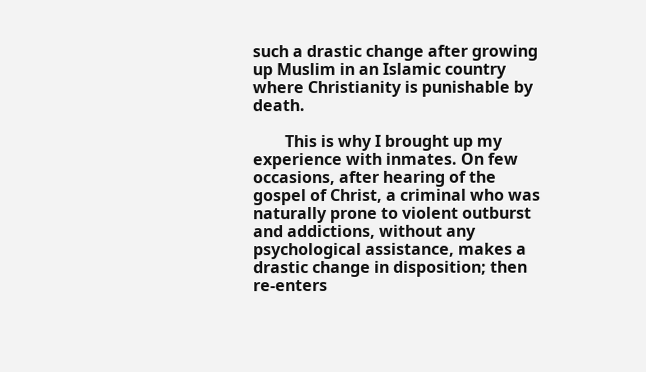such a drastic change after growing up Muslim in an Islamic country where Christianity is punishable by death.

        This is why I brought up my experience with inmates. On few occasions, after hearing of the gospel of Christ, a criminal who was naturally prone to violent outburst and addictions, without any psychological assistance, makes a drastic change in disposition; then re-enters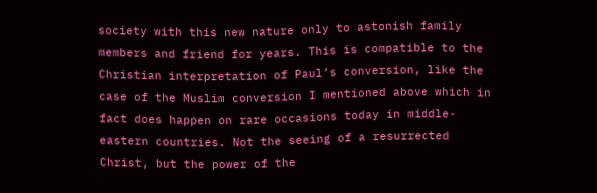society with this new nature only to astonish family members and friend for years. This is compatible to the Christian interpretation of Paul’s conversion, like the case of the Muslim conversion I mentioned above which in fact does happen on rare occasions today in middle-eastern countries. Not the seeing of a resurrected Christ, but the power of the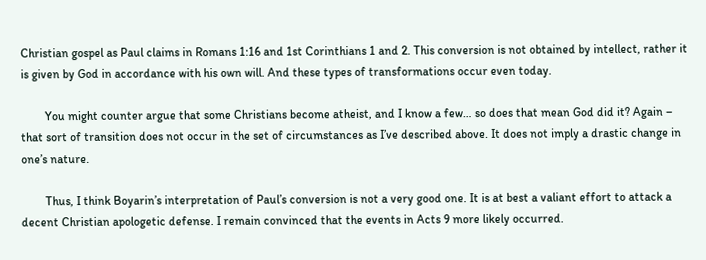Christian gospel as Paul claims in Romans 1:16 and 1st Corinthians 1 and 2. This conversion is not obtained by intellect, rather it is given by God in accordance with his own will. And these types of transformations occur even today.

        You might counter argue that some Christians become atheist, and I know a few… so does that mean God did it? Again – that sort of transition does not occur in the set of circumstances as I’ve described above. It does not imply a drastic change in one’s nature.

        Thus, I think Boyarin’s interpretation of Paul’s conversion is not a very good one. It is at best a valiant effort to attack a decent Christian apologetic defense. I remain convinced that the events in Acts 9 more likely occurred.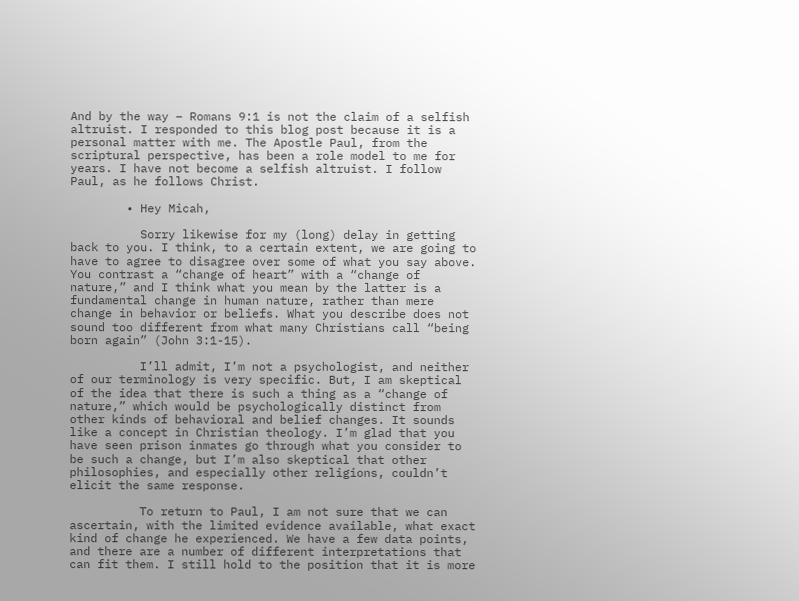And by the way – Romans 9:1 is not the claim of a selfish altruist. I responded to this blog post because it is a personal matter with me. The Apostle Paul, from the scriptural perspective, has been a role model to me for years. I have not become a selfish altruist. I follow Paul, as he follows Christ.

        • Hey Micah,

          Sorry likewise for my (long) delay in getting back to you. I think, to a certain extent, we are going to have to agree to disagree over some of what you say above. You contrast a “change of heart” with a “change of nature,” and I think what you mean by the latter is a fundamental change in human nature, rather than mere change in behavior or beliefs. What you describe does not sound too different from what many Christians call “being born again” (John 3:1-15).

          I’ll admit, I’m not a psychologist, and neither of our terminology is very specific. But, I am skeptical of the idea that there is such a thing as a “change of nature,” which would be psychologically distinct from other kinds of behavioral and belief changes. It sounds like a concept in Christian theology. I’m glad that you have seen prison inmates go through what you consider to be such a change, but I’m also skeptical that other philosophies, and especially other religions, couldn’t elicit the same response.

          To return to Paul, I am not sure that we can ascertain, with the limited evidence available, what exact kind of change he experienced. We have a few data points, and there are a number of different interpretations that can fit them. I still hold to the position that it is more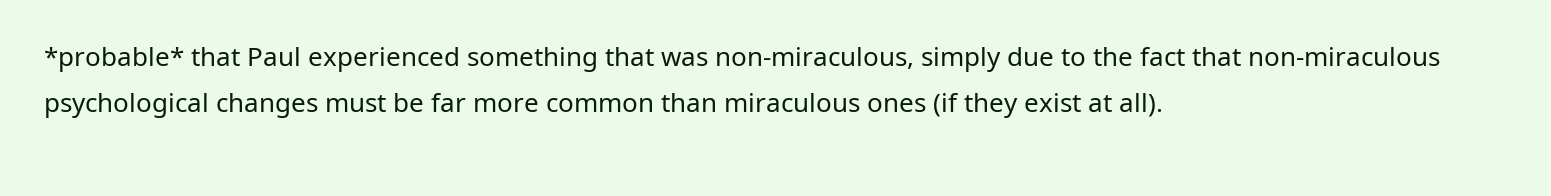*probable* that Paul experienced something that was non-miraculous, simply due to the fact that non-miraculous psychological changes must be far more common than miraculous ones (if they exist at all).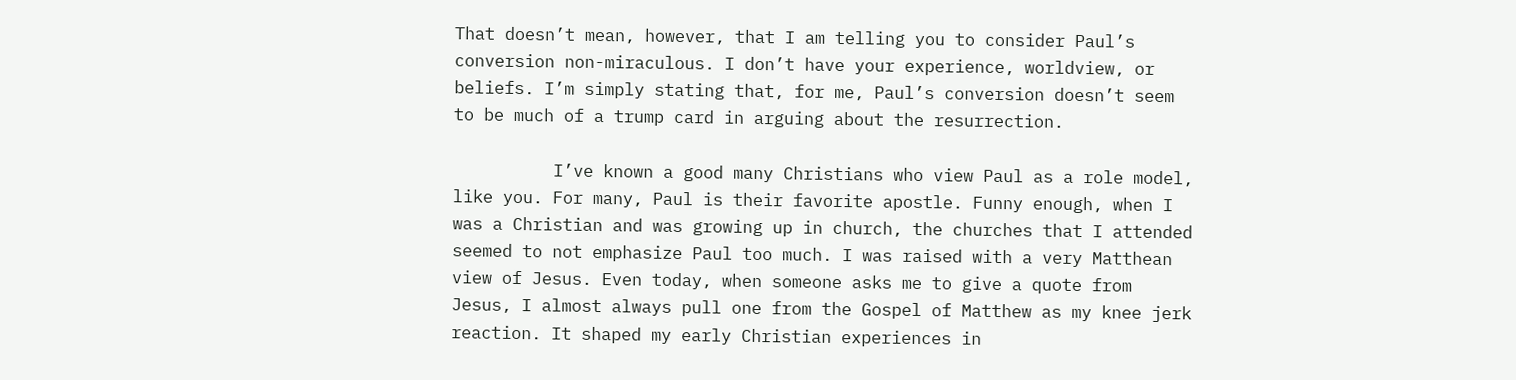That doesn’t mean, however, that I am telling you to consider Paul’s conversion non-miraculous. I don’t have your experience, worldview, or beliefs. I’m simply stating that, for me, Paul’s conversion doesn’t seem to be much of a trump card in arguing about the resurrection.

          I’ve known a good many Christians who view Paul as a role model, like you. For many, Paul is their favorite apostle. Funny enough, when I was a Christian and was growing up in church, the churches that I attended seemed to not emphasize Paul too much. I was raised with a very Matthean view of Jesus. Even today, when someone asks me to give a quote from Jesus, I almost always pull one from the Gospel of Matthew as my knee jerk reaction. It shaped my early Christian experiences in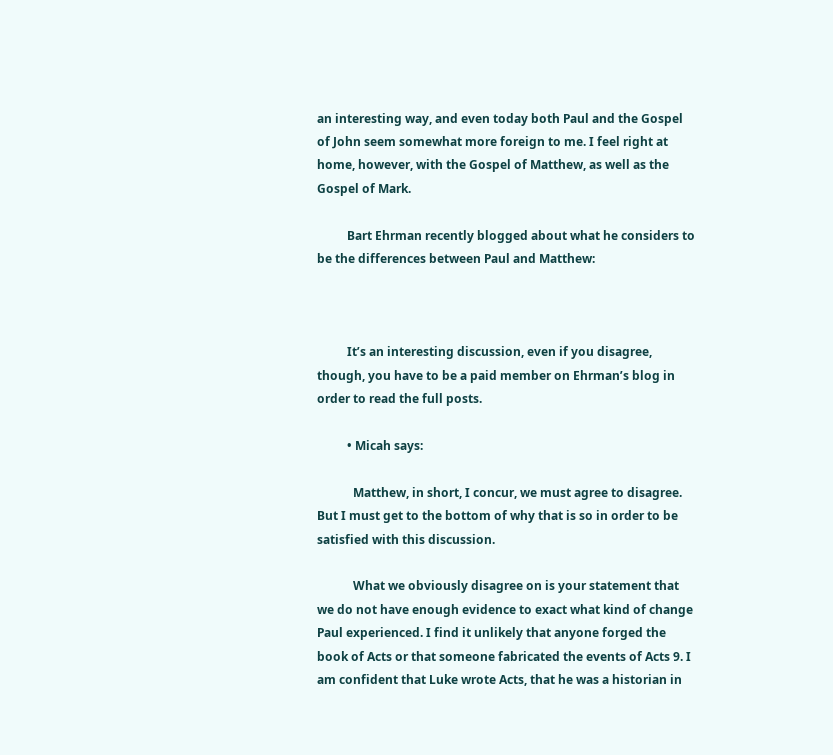an interesting way, and even today both Paul and the Gospel of John seem somewhat more foreign to me. I feel right at home, however, with the Gospel of Matthew, as well as the Gospel of Mark.

          Bart Ehrman recently blogged about what he considers to be the differences between Paul and Matthew:



          It’s an interesting discussion, even if you disagree, though, you have to be a paid member on Ehrman’s blog in order to read the full posts.

          • Micah says:

            Matthew, in short, I concur, we must agree to disagree. But I must get to the bottom of why that is so in order to be satisfied with this discussion.

            What we obviously disagree on is your statement that we do not have enough evidence to exact what kind of change Paul experienced. I find it unlikely that anyone forged the book of Acts or that someone fabricated the events of Acts 9. I am confident that Luke wrote Acts, that he was a historian in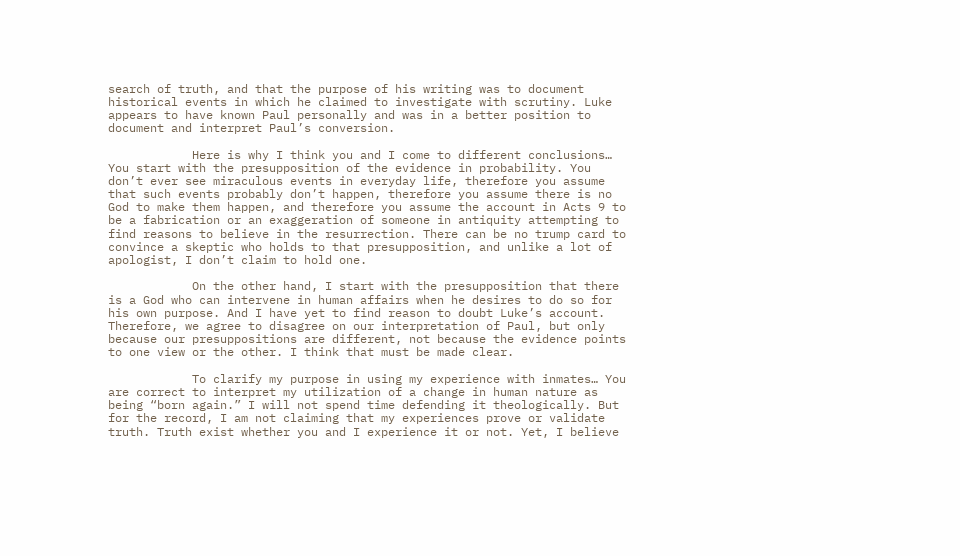search of truth, and that the purpose of his writing was to document historical events in which he claimed to investigate with scrutiny. Luke appears to have known Paul personally and was in a better position to document and interpret Paul’s conversion.

            Here is why I think you and I come to different conclusions… You start with the presupposition of the evidence in probability. You don’t ever see miraculous events in everyday life, therefore you assume that such events probably don’t happen, therefore you assume there is no God to make them happen, and therefore you assume the account in Acts 9 to be a fabrication or an exaggeration of someone in antiquity attempting to find reasons to believe in the resurrection. There can be no trump card to convince a skeptic who holds to that presupposition, and unlike a lot of apologist, I don’t claim to hold one.

            On the other hand, I start with the presupposition that there is a God who can intervene in human affairs when he desires to do so for his own purpose. And I have yet to find reason to doubt Luke’s account. Therefore, we agree to disagree on our interpretation of Paul, but only because our presuppositions are different, not because the evidence points to one view or the other. I think that must be made clear.

            To clarify my purpose in using my experience with inmates… You are correct to interpret my utilization of a change in human nature as being “born again.” I will not spend time defending it theologically. But for the record, I am not claiming that my experiences prove or validate truth. Truth exist whether you and I experience it or not. Yet, I believe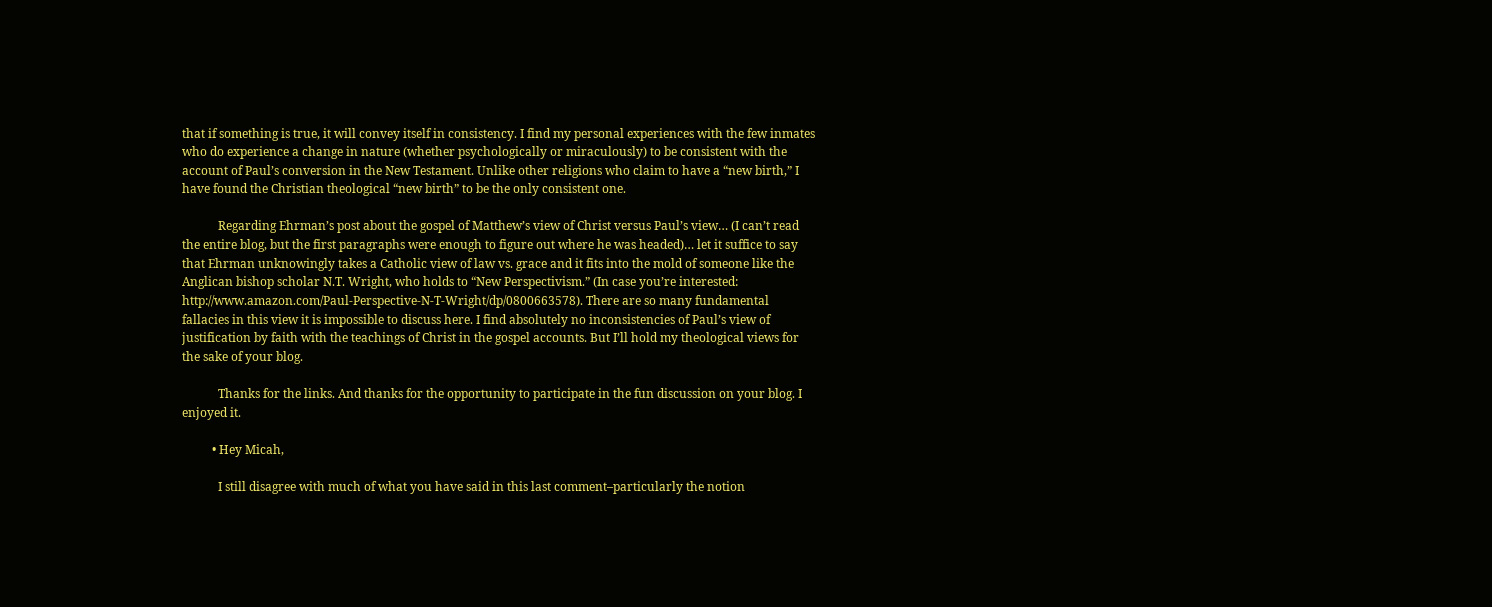that if something is true, it will convey itself in consistency. I find my personal experiences with the few inmates who do experience a change in nature (whether psychologically or miraculously) to be consistent with the account of Paul’s conversion in the New Testament. Unlike other religions who claim to have a “new birth,” I have found the Christian theological “new birth” to be the only consistent one.

            Regarding Ehrman’s post about the gospel of Matthew’s view of Christ versus Paul’s view… (I can’t read the entire blog, but the first paragraphs were enough to figure out where he was headed)… let it suffice to say that Ehrman unknowingly takes a Catholic view of law vs. grace and it fits into the mold of someone like the Anglican bishop scholar N.T. Wright, who holds to “New Perspectivism.” (In case you’re interested: http://www.amazon.com/Paul-Perspective-N-T-Wright/dp/0800663578). There are so many fundamental fallacies in this view it is impossible to discuss here. I find absolutely no inconsistencies of Paul’s view of justification by faith with the teachings of Christ in the gospel accounts. But I’ll hold my theological views for the sake of your blog.

            Thanks for the links. And thanks for the opportunity to participate in the fun discussion on your blog. I enjoyed it.

          • Hey Micah,

            I still disagree with much of what you have said in this last comment–particularly the notion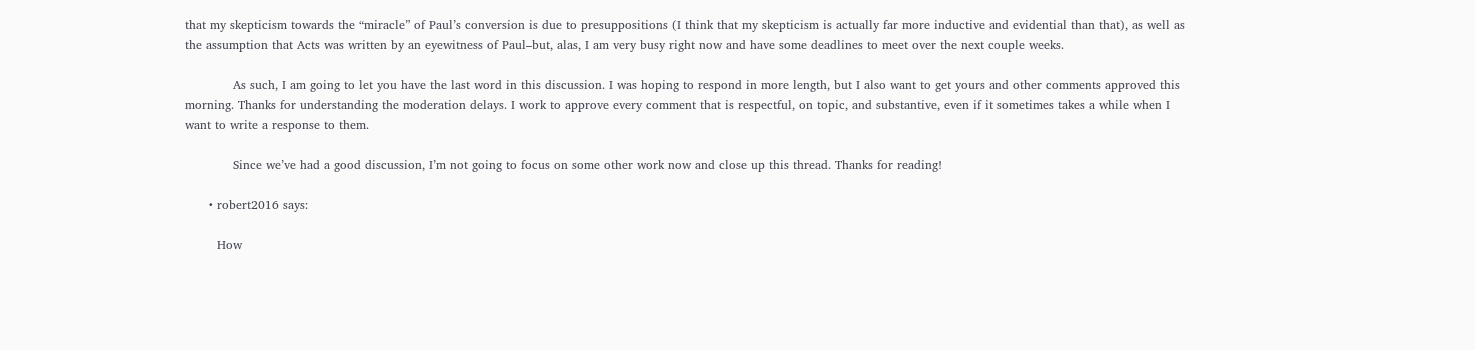that my skepticism towards the “miracle” of Paul’s conversion is due to presuppositions (I think that my skepticism is actually far more inductive and evidential than that), as well as the assumption that Acts was written by an eyewitness of Paul–but, alas, I am very busy right now and have some deadlines to meet over the next couple weeks.

            As such, I am going to let you have the last word in this discussion. I was hoping to respond in more length, but I also want to get yours and other comments approved this morning. Thanks for understanding the moderation delays. I work to approve every comment that is respectful, on topic, and substantive, even if it sometimes takes a while when I want to write a response to them.

            Since we’ve had a good discussion, I’m not going to focus on some other work now and close up this thread. Thanks for reading!

      • robert2016 says:

        How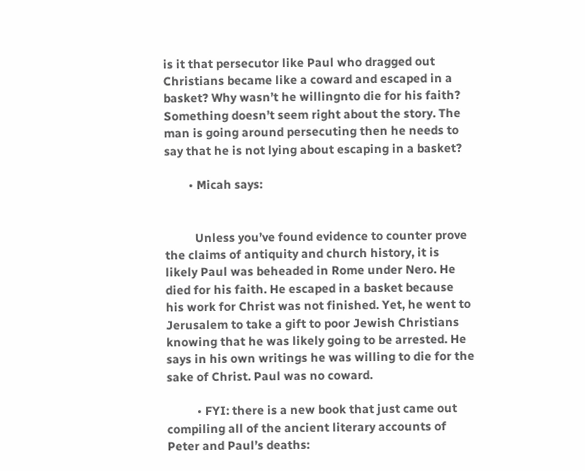is it that persecutor like Paul who dragged out Christians became like a coward and escaped in a basket? Why wasn’t he willingnto die for his faith? Something doesn’t seem right about the story. The man is going around persecuting then he needs to say that he is not lying about escaping in a basket?

        • Micah says:


          Unless you’ve found evidence to counter prove the claims of antiquity and church history, it is likely Paul was beheaded in Rome under Nero. He died for his faith. He escaped in a basket because his work for Christ was not finished. Yet, he went to Jerusalem to take a gift to poor Jewish Christians knowing that he was likely going to be arrested. He says in his own writings he was willing to die for the sake of Christ. Paul was no coward.

          • FYI: there is a new book that just came out compiling all of the ancient literary accounts of Peter and Paul’s deaths: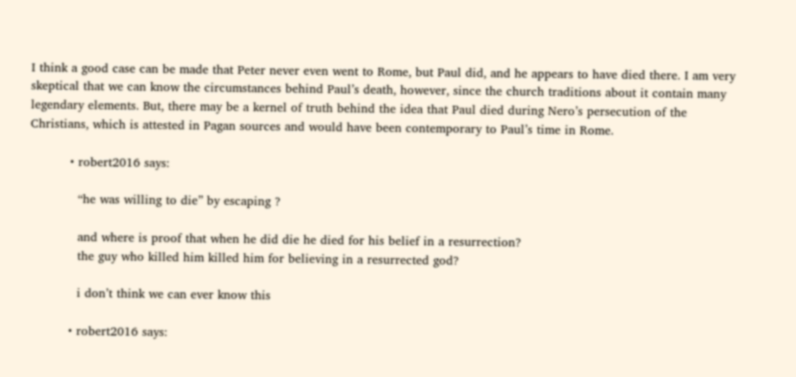I think a good case can be made that Peter never even went to Rome, but Paul did, and he appears to have died there. I am very skeptical that we can know the circumstances behind Paul’s death, however, since the church traditions about it contain many legendary elements. But, there may be a kernel of truth behind the idea that Paul died during Nero’s persecution of the Christians, which is attested in Pagan sources and would have been contemporary to Paul’s time in Rome.

          • robert2016 says:

            “he was willing to die” by escaping ?

            and where is proof that when he did die he died for his belief in a resurrection?
            the guy who killed him killed him for believing in a resurrected god?

            i don’t think we can ever know this

          • robert2016 says: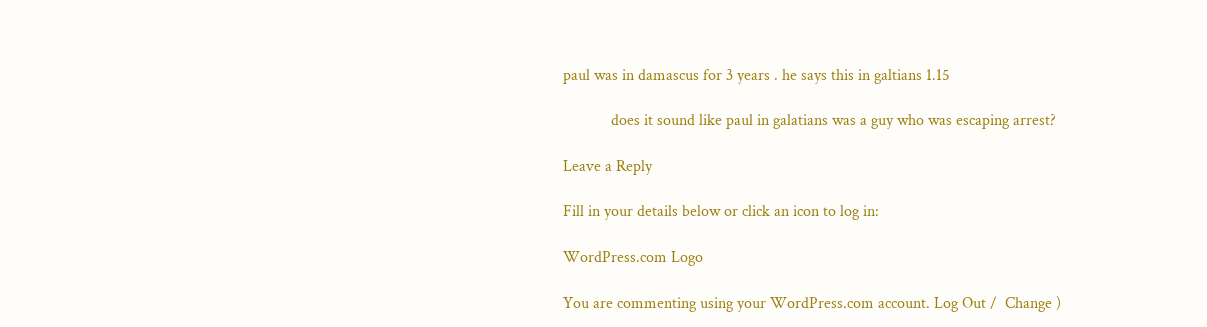paul was in damascus for 3 years . he says this in galtians 1.15

            does it sound like paul in galatians was a guy who was escaping arrest?

Leave a Reply

Fill in your details below or click an icon to log in:

WordPress.com Logo

You are commenting using your WordPress.com account. Log Out /  Change )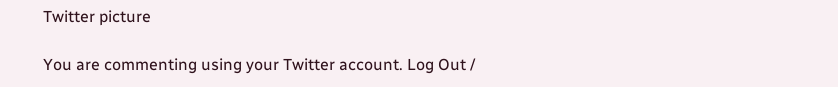Twitter picture

You are commenting using your Twitter account. Log Out /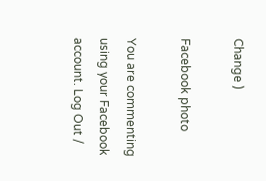Change )

Facebook photo

You are commenting using your Facebook account. Log Out /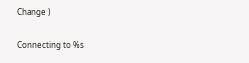Change )

Connecting to %s